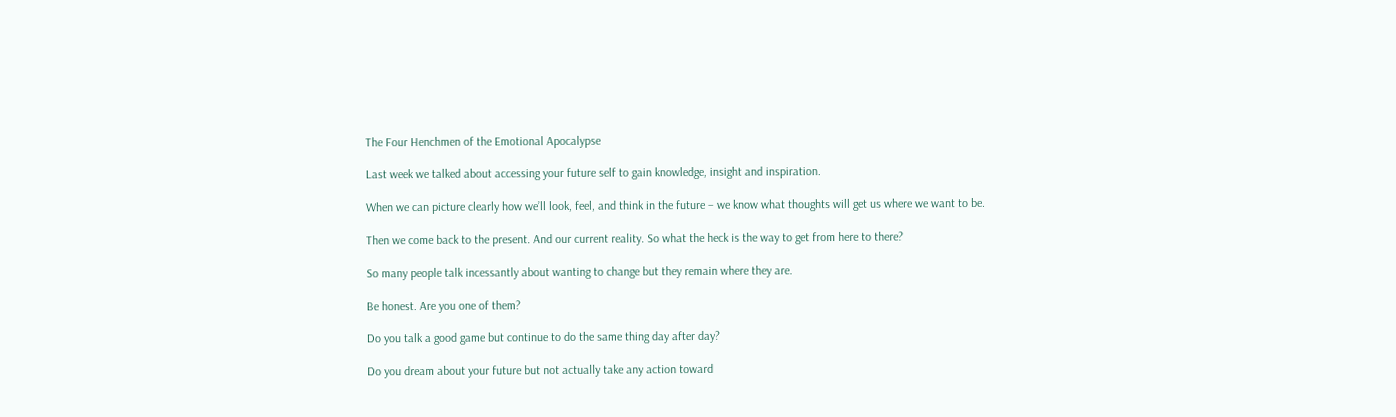The Four Henchmen of the Emotional Apocalypse

Last week we talked about accessing your future self to gain knowledge, insight and inspiration.

When we can picture clearly how we’ll look, feel, and think in the future – we know what thoughts will get us where we want to be.

Then we come back to the present. And our current reality. So what the heck is the way to get from here to there?

So many people talk incessantly about wanting to change but they remain where they are.

Be honest. Are you one of them?

Do you talk a good game but continue to do the same thing day after day?

Do you dream about your future but not actually take any action toward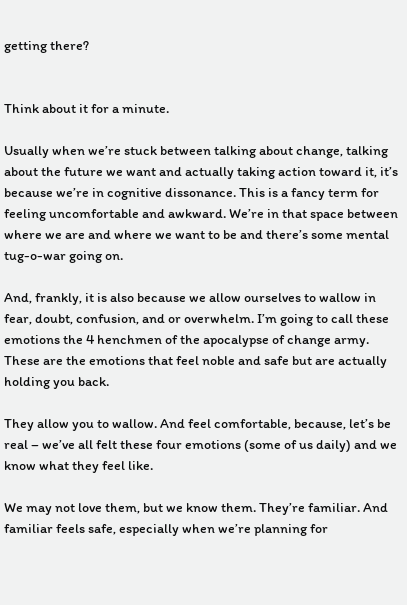getting there?


Think about it for a minute.

Usually when we’re stuck between talking about change, talking about the future we want and actually taking action toward it, it’s because we’re in cognitive dissonance. This is a fancy term for feeling uncomfortable and awkward. We’re in that space between where we are and where we want to be and there’s some mental tug-o-war going on.

And, frankly, it is also because we allow ourselves to wallow in fear, doubt, confusion, and or overwhelm. I’m going to call these emotions the 4 henchmen of the apocalypse of change army. These are the emotions that feel noble and safe but are actually holding you back.

They allow you to wallow. And feel comfortable, because, let’s be real – we’ve all felt these four emotions (some of us daily) and we know what they feel like.

We may not love them, but we know them. They’re familiar. And familiar feels safe, especially when we’re planning for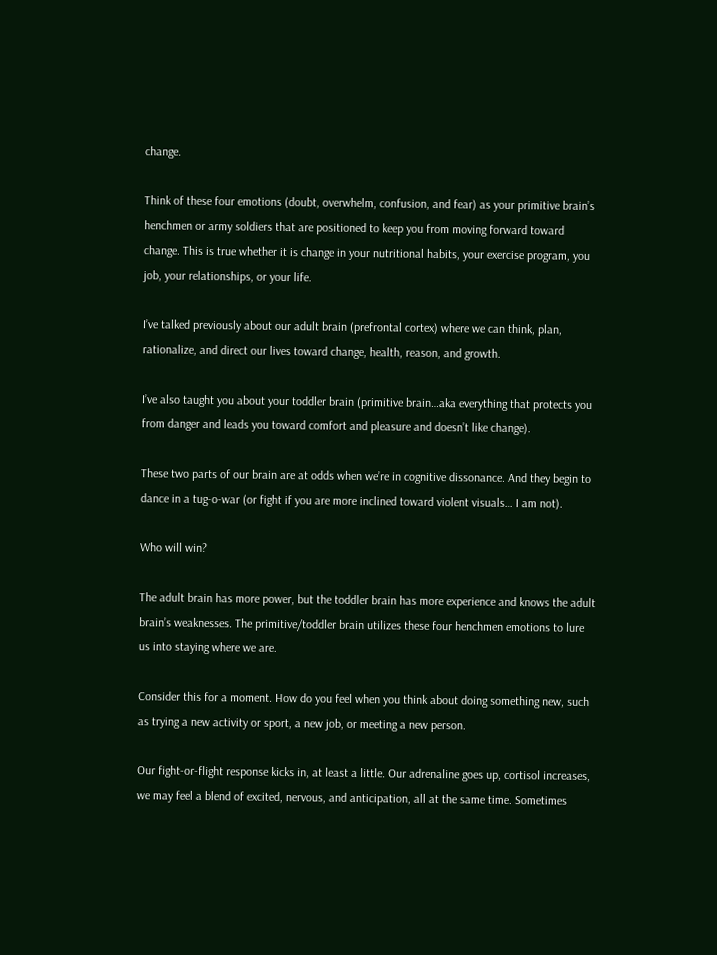change.

Think of these four emotions (doubt, overwhelm, confusion, and fear) as your primitive brain’s henchmen or army soldiers that are positioned to keep you from moving forward toward change. This is true whether it is change in your nutritional habits, your exercise program, you job, your relationships, or your life.

I’ve talked previously about our adult brain (prefrontal cortex) where we can think, plan, rationalize, and direct our lives toward change, health, reason, and growth.

I’ve also taught you about your toddler brain (primitive brain…aka everything that protects you from danger and leads you toward comfort and pleasure and doesn’t like change).

These two parts of our brain are at odds when we’re in cognitive dissonance. And they begin to dance in a tug-o-war (or fight if you are more inclined toward violent visuals… I am not).

Who will win?

The adult brain has more power, but the toddler brain has more experience and knows the adult brain’s weaknesses. The primitive/toddler brain utilizes these four henchmen emotions to lure us into staying where we are.

Consider this for a moment. How do you feel when you think about doing something new, such as trying a new activity or sport, a new job, or meeting a new person.

Our fight-or-flight response kicks in, at least a little. Our adrenaline goes up, cortisol increases, we may feel a blend of excited, nervous, and anticipation, all at the same time. Sometimes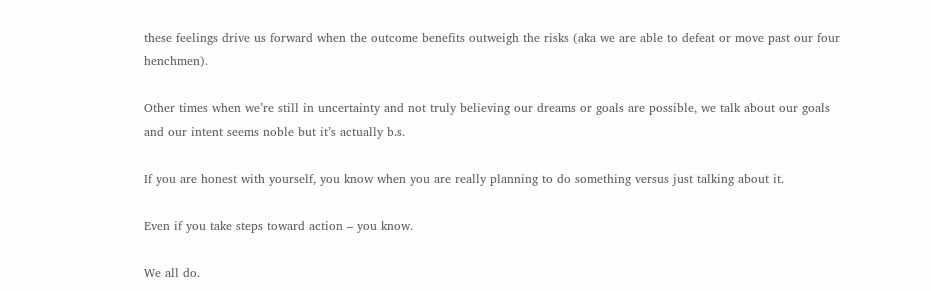these feelings drive us forward when the outcome benefits outweigh the risks (aka we are able to defeat or move past our four henchmen).

Other times when we’re still in uncertainty and not truly believing our dreams or goals are possible, we talk about our goals and our intent seems noble but it’s actually b.s.

If you are honest with yourself, you know when you are really planning to do something versus just talking about it.

Even if you take steps toward action – you know.

We all do.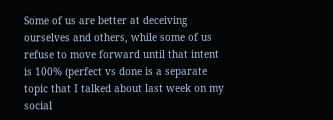Some of us are better at deceiving ourselves and others, while some of us refuse to move forward until that intent is 100% (perfect vs done is a separate topic that I talked about last week on my social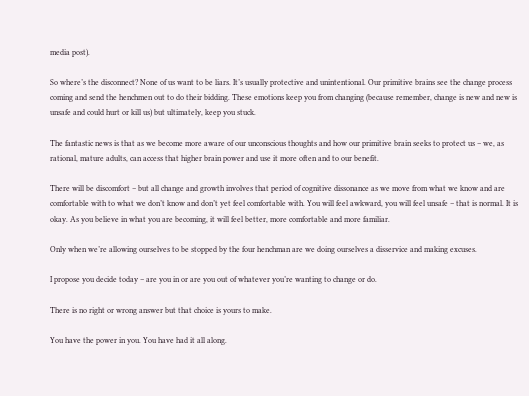media post).

So where’s the disconnect? None of us want to be liars. It’s usually protective and unintentional. Our primitive brains see the change process coming and send the henchmen out to do their bidding. These emotions keep you from changing (because remember, change is new and new is unsafe and could hurt or kill us) but ultimately, keep you stuck.

The fantastic news is that as we become more aware of our unconscious thoughts and how our primitive brain seeks to protect us – we, as rational, mature adults, can access that higher brain power and use it more often and to our benefit.

There will be discomfort – but all change and growth involves that period of cognitive dissonance as we move from what we know and are comfortable with to what we don’t know and don’t yet feel comfortable with. You will feel awkward, you will feel unsafe – that is normal. It is okay. As you believe in what you are becoming, it will feel better, more comfortable and more familiar.

Only when we’re allowing ourselves to be stopped by the four henchman are we doing ourselves a disservice and making excuses.

I propose you decide today – are you in or are you out of whatever you’re wanting to change or do.

There is no right or wrong answer but that choice is yours to make.

You have the power in you. You have had it all along.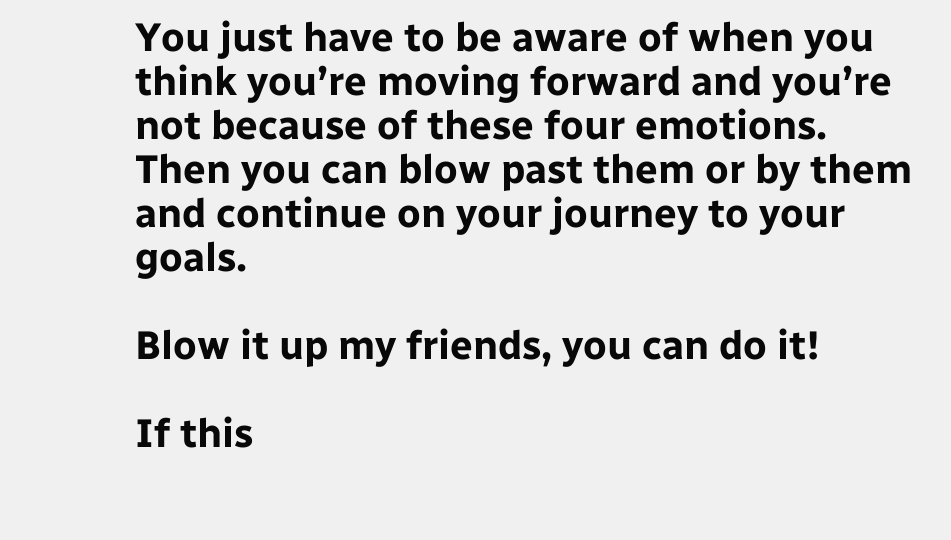You just have to be aware of when you think you’re moving forward and you’re not because of these four emotions. Then you can blow past them or by them and continue on your journey to your goals.

Blow it up my friends, you can do it!

If this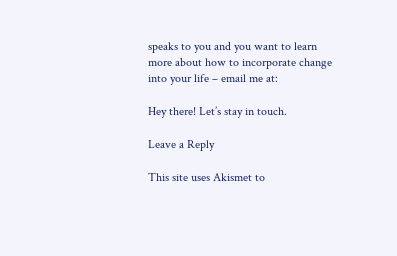speaks to you and you want to learn more about how to incorporate change into your life – email me at:

Hey there! Let’s stay in touch.

Leave a Reply

This site uses Akismet to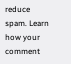reduce spam. Learn how your comment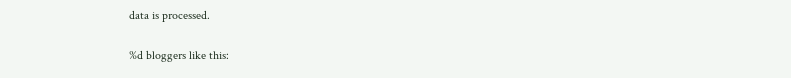data is processed.

%d bloggers like this: